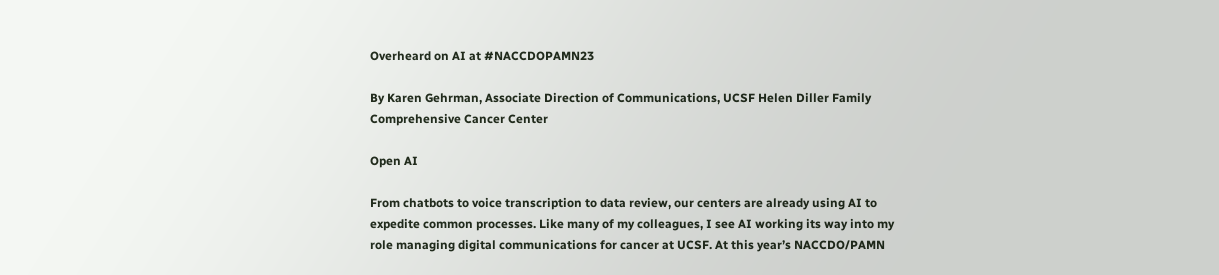Overheard on AI at #NACCDOPAMN23

By Karen Gehrman, Associate Direction of Communications, UCSF Helen Diller Family Comprehensive Cancer Center

Open AI

From chatbots to voice transcription to data review, our centers are already using AI to expedite common processes. Like many of my colleagues, I see AI working its way into my role managing digital communications for cancer at UCSF. At this year’s NACCDO/PAMN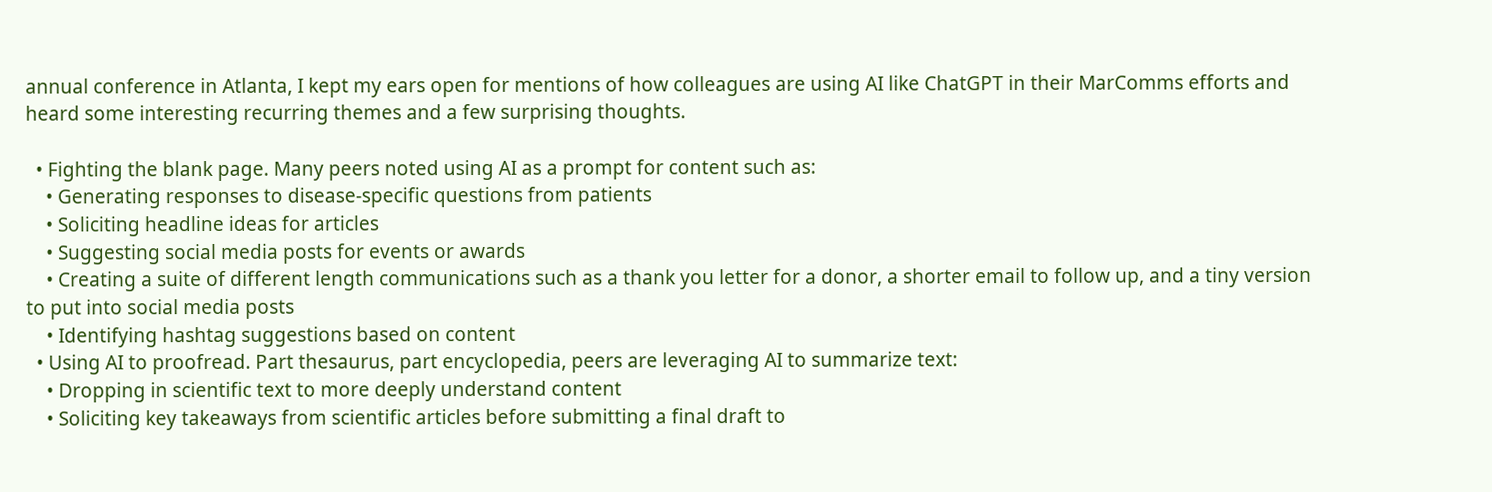annual conference in Atlanta, I kept my ears open for mentions of how colleagues are using AI like ChatGPT in their MarComms efforts and heard some interesting recurring themes and a few surprising thoughts.

  • Fighting the blank page. Many peers noted using AI as a prompt for content such as:
    • Generating responses to disease-specific questions from patients
    • Soliciting headline ideas for articles
    • Suggesting social media posts for events or awards
    • Creating a suite of different length communications such as a thank you letter for a donor, a shorter email to follow up, and a tiny version to put into social media posts
    • Identifying hashtag suggestions based on content
  • Using AI to proofread. Part thesaurus, part encyclopedia, peers are leveraging AI to summarize text:
    • Dropping in scientific text to more deeply understand content
    • Soliciting key takeaways from scientific articles before submitting a final draft to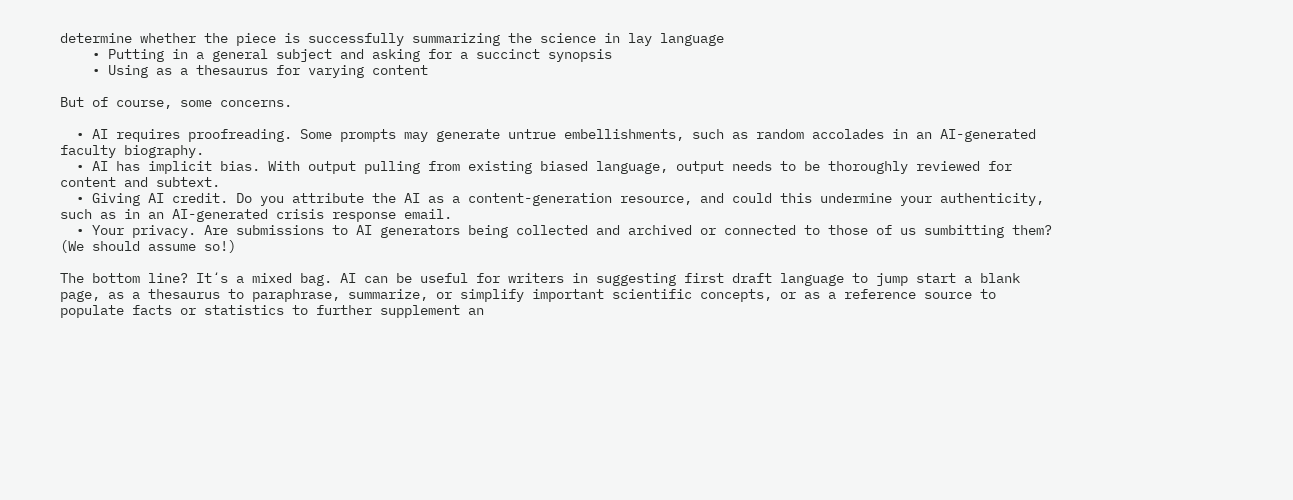determine whether the piece is successfully summarizing the science in lay language
    • Putting in a general subject and asking for a succinct synopsis
    • Using as a thesaurus for varying content

But of course, some concerns.

  • AI requires proofreading. Some prompts may generate untrue embellishments, such as random accolades in an AI-generated faculty biography.
  • AI has implicit bias. With output pulling from existing biased language, output needs to be thoroughly reviewed for content and subtext.
  • Giving AI credit. Do you attribute the AI as a content-generation resource, and could this undermine your authenticity, such as in an AI-generated crisis response email.
  • Your privacy. Are submissions to AI generators being collected and archived or connected to those of us sumbitting them? (We should assume so!)

The bottom line? Itʻs a mixed bag. AI can be useful for writers in suggesting first draft language to jump start a blank page, as a thesaurus to paraphrase, summarize, or simplify important scientific concepts, or as a reference source to populate facts or statistics to further supplement an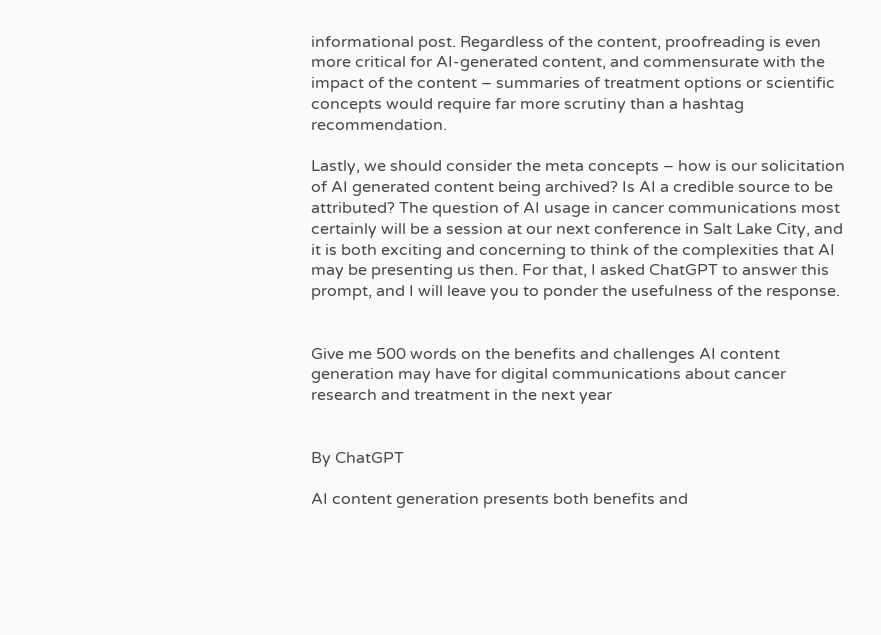informational post. Regardless of the content, proofreading is even more critical for AI-generated content, and commensurate with the impact of the content – summaries of treatment options or scientific concepts would require far more scrutiny than a hashtag recommendation.

Lastly, we should consider the meta concepts – how is our solicitation of AI generated content being archived? Is AI a credible source to be attributed? The question of AI usage in cancer communications most certainly will be a session at our next conference in Salt Lake City, and it is both exciting and concerning to think of the complexities that AI may be presenting us then. For that, I asked ChatGPT to answer this prompt, and I will leave you to ponder the usefulness of the response.


Give me 500 words on the benefits and challenges AI content generation may have for digital communications about cancer research and treatment in the next year


By ChatGPT

AI content generation presents both benefits and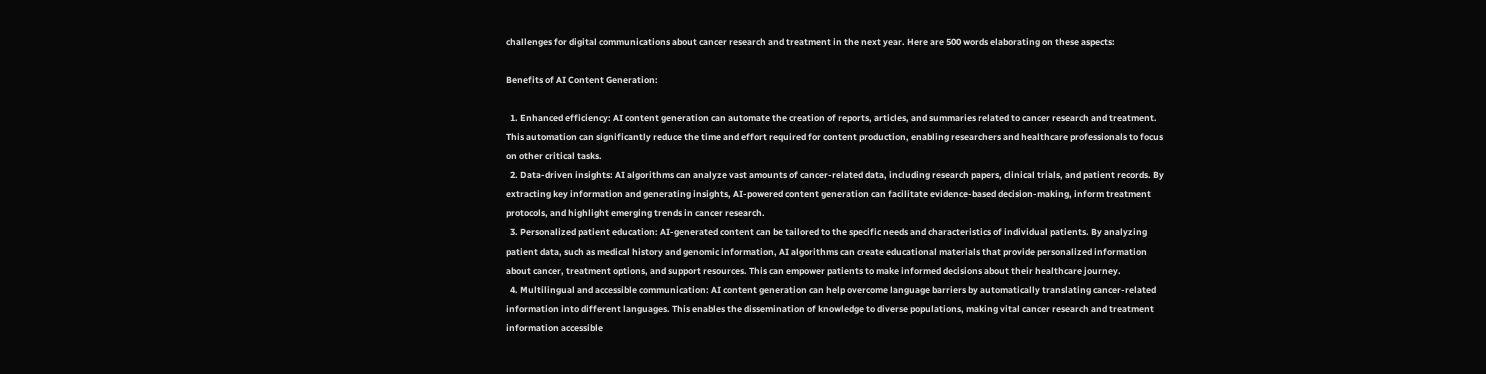challenges for digital communications about cancer research and treatment in the next year. Here are 500 words elaborating on these aspects:

Benefits of AI Content Generation:

  1. Enhanced efficiency: AI content generation can automate the creation of reports, articles, and summaries related to cancer research and treatment. This automation can significantly reduce the time and effort required for content production, enabling researchers and healthcare professionals to focus on other critical tasks.
  2. Data-driven insights: AI algorithms can analyze vast amounts of cancer-related data, including research papers, clinical trials, and patient records. By extracting key information and generating insights, AI-powered content generation can facilitate evidence-based decision-making, inform treatment protocols, and highlight emerging trends in cancer research.
  3. Personalized patient education: AI-generated content can be tailored to the specific needs and characteristics of individual patients. By analyzing patient data, such as medical history and genomic information, AI algorithms can create educational materials that provide personalized information about cancer, treatment options, and support resources. This can empower patients to make informed decisions about their healthcare journey.
  4. Multilingual and accessible communication: AI content generation can help overcome language barriers by automatically translating cancer-related information into different languages. This enables the dissemination of knowledge to diverse populations, making vital cancer research and treatment information accessible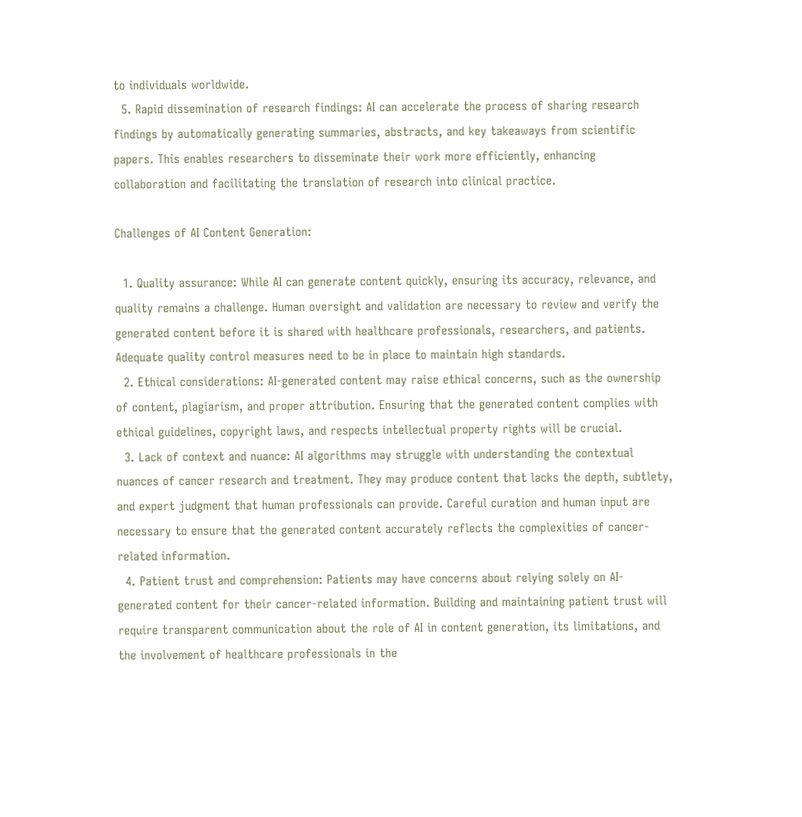to individuals worldwide.
  5. Rapid dissemination of research findings: AI can accelerate the process of sharing research findings by automatically generating summaries, abstracts, and key takeaways from scientific papers. This enables researchers to disseminate their work more efficiently, enhancing collaboration and facilitating the translation of research into clinical practice.

Challenges of AI Content Generation:

  1. Quality assurance: While AI can generate content quickly, ensuring its accuracy, relevance, and quality remains a challenge. Human oversight and validation are necessary to review and verify the generated content before it is shared with healthcare professionals, researchers, and patients. Adequate quality control measures need to be in place to maintain high standards.
  2. Ethical considerations: AI-generated content may raise ethical concerns, such as the ownership of content, plagiarism, and proper attribution. Ensuring that the generated content complies with ethical guidelines, copyright laws, and respects intellectual property rights will be crucial.
  3. Lack of context and nuance: AI algorithms may struggle with understanding the contextual nuances of cancer research and treatment. They may produce content that lacks the depth, subtlety, and expert judgment that human professionals can provide. Careful curation and human input are necessary to ensure that the generated content accurately reflects the complexities of cancer-related information.
  4. Patient trust and comprehension: Patients may have concerns about relying solely on AI-generated content for their cancer-related information. Building and maintaining patient trust will require transparent communication about the role of AI in content generation, its limitations, and the involvement of healthcare professionals in the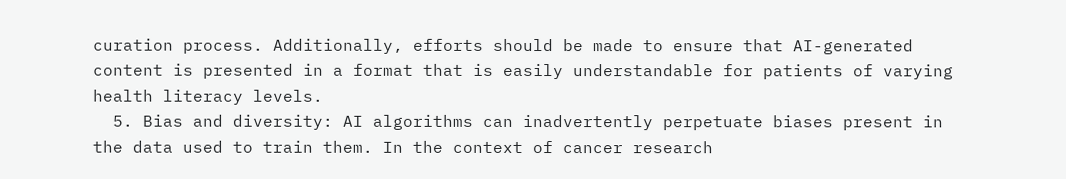curation process. Additionally, efforts should be made to ensure that AI-generated content is presented in a format that is easily understandable for patients of varying health literacy levels.
  5. Bias and diversity: AI algorithms can inadvertently perpetuate biases present in the data used to train them. In the context of cancer research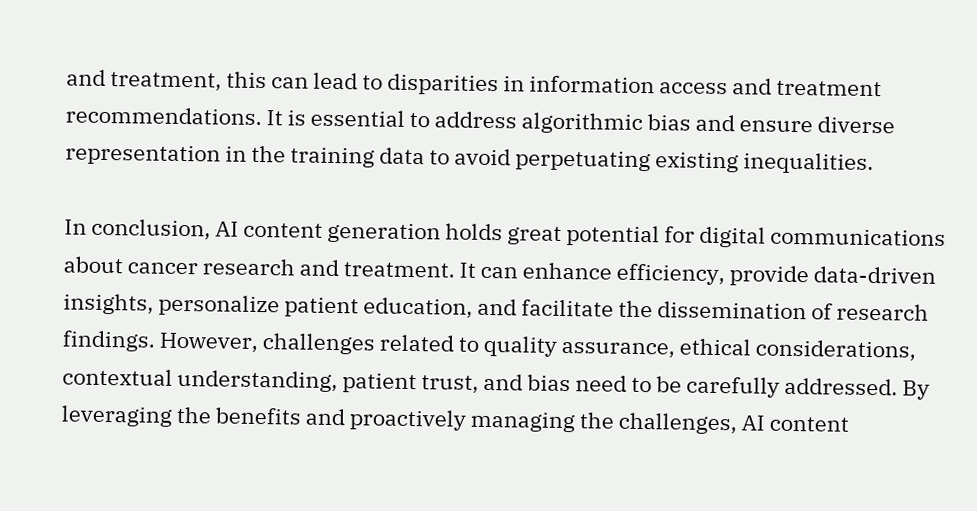and treatment, this can lead to disparities in information access and treatment recommendations. It is essential to address algorithmic bias and ensure diverse representation in the training data to avoid perpetuating existing inequalities.

In conclusion, AI content generation holds great potential for digital communications about cancer research and treatment. It can enhance efficiency, provide data-driven insights, personalize patient education, and facilitate the dissemination of research findings. However, challenges related to quality assurance, ethical considerations, contextual understanding, patient trust, and bias need to be carefully addressed. By leveraging the benefits and proactively managing the challenges, AI content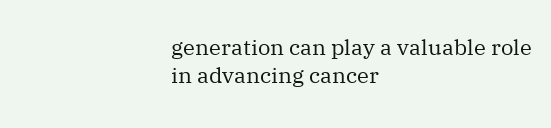generation can play a valuable role in advancing cancer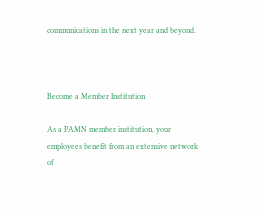communications in the next year and beyond.



Become a Member Institution

As a PAMN member institution, your employees benefit from an extensive network of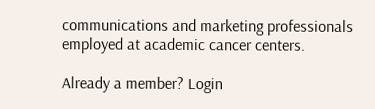communications and marketing professionals employed at academic cancer centers.

Already a member? Login